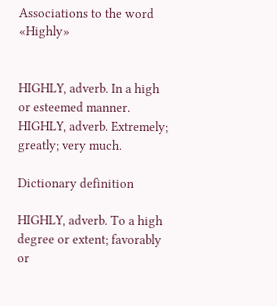Associations to the word «Highly»


HIGHLY, adverb. In a high or esteemed manner.
HIGHLY, adverb. Extremely; greatly; very much.

Dictionary definition

HIGHLY, adverb. To a high degree or extent; favorably or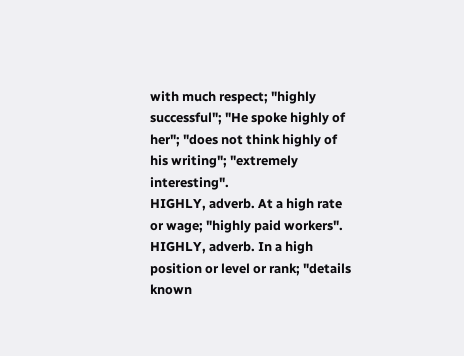with much respect; "highly successful"; "He spoke highly of her"; "does not think highly of his writing"; "extremely interesting".
HIGHLY, adverb. At a high rate or wage; "highly paid workers".
HIGHLY, adverb. In a high position or level or rank; "details known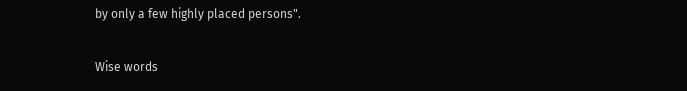by only a few highly placed persons".

Wise words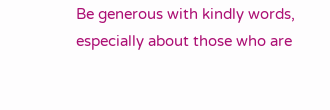Be generous with kindly words, especially about those who are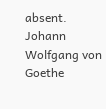absent.
Johann Wolfgang von Goethe